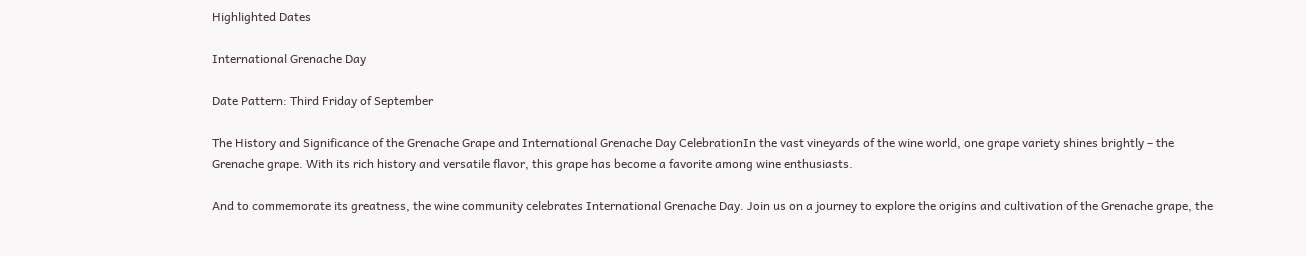Highlighted Dates

International Grenache Day

Date Pattern: Third Friday of September

The History and Significance of the Grenache Grape and International Grenache Day CelebrationIn the vast vineyards of the wine world, one grape variety shines brightly – the Grenache grape. With its rich history and versatile flavor, this grape has become a favorite among wine enthusiasts.

And to commemorate its greatness, the wine community celebrates International Grenache Day. Join us on a journey to explore the origins and cultivation of the Grenache grape, the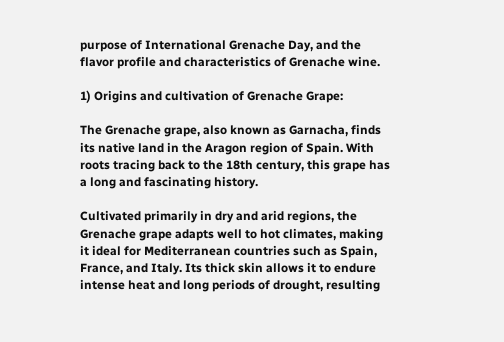purpose of International Grenache Day, and the flavor profile and characteristics of Grenache wine.

1) Origins and cultivation of Grenache Grape:

The Grenache grape, also known as Garnacha, finds its native land in the Aragon region of Spain. With roots tracing back to the 18th century, this grape has a long and fascinating history.

Cultivated primarily in dry and arid regions, the Grenache grape adapts well to hot climates, making it ideal for Mediterranean countries such as Spain, France, and Italy. Its thick skin allows it to endure intense heat and long periods of drought, resulting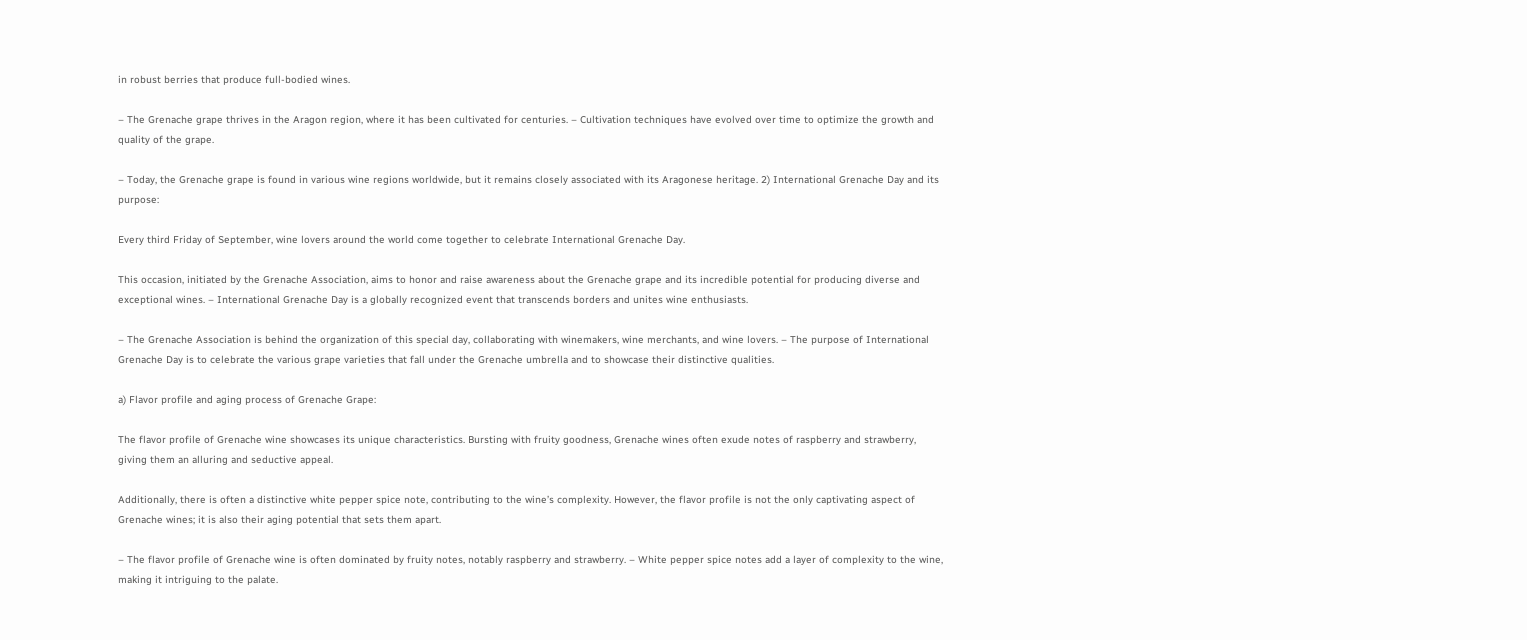in robust berries that produce full-bodied wines.

– The Grenache grape thrives in the Aragon region, where it has been cultivated for centuries. – Cultivation techniques have evolved over time to optimize the growth and quality of the grape.

– Today, the Grenache grape is found in various wine regions worldwide, but it remains closely associated with its Aragonese heritage. 2) International Grenache Day and its purpose:

Every third Friday of September, wine lovers around the world come together to celebrate International Grenache Day.

This occasion, initiated by the Grenache Association, aims to honor and raise awareness about the Grenache grape and its incredible potential for producing diverse and exceptional wines. – International Grenache Day is a globally recognized event that transcends borders and unites wine enthusiasts.

– The Grenache Association is behind the organization of this special day, collaborating with winemakers, wine merchants, and wine lovers. – The purpose of International Grenache Day is to celebrate the various grape varieties that fall under the Grenache umbrella and to showcase their distinctive qualities.

a) Flavor profile and aging process of Grenache Grape:

The flavor profile of Grenache wine showcases its unique characteristics. Bursting with fruity goodness, Grenache wines often exude notes of raspberry and strawberry, giving them an alluring and seductive appeal.

Additionally, there is often a distinctive white pepper spice note, contributing to the wine’s complexity. However, the flavor profile is not the only captivating aspect of Grenache wines; it is also their aging potential that sets them apart.

– The flavor profile of Grenache wine is often dominated by fruity notes, notably raspberry and strawberry. – White pepper spice notes add a layer of complexity to the wine, making it intriguing to the palate.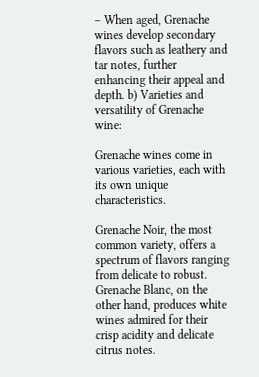– When aged, Grenache wines develop secondary flavors such as leathery and tar notes, further enhancing their appeal and depth. b) Varieties and versatility of Grenache wine:

Grenache wines come in various varieties, each with its own unique characteristics.

Grenache Noir, the most common variety, offers a spectrum of flavors ranging from delicate to robust. Grenache Blanc, on the other hand, produces white wines admired for their crisp acidity and delicate citrus notes.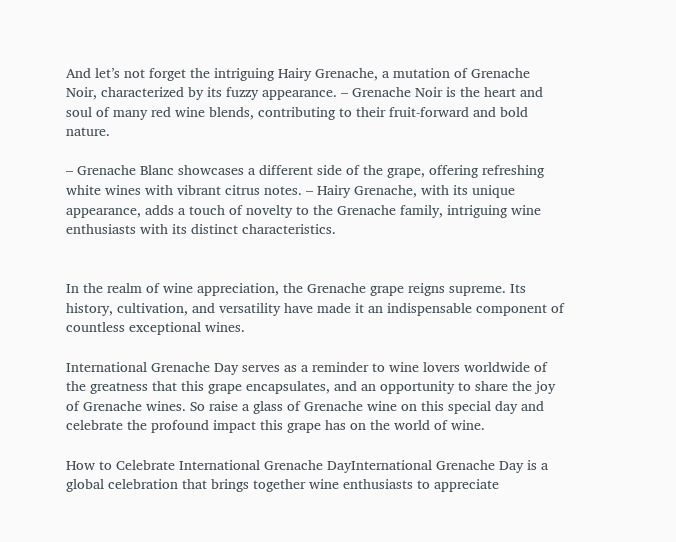And let’s not forget the intriguing Hairy Grenache, a mutation of Grenache Noir, characterized by its fuzzy appearance. – Grenache Noir is the heart and soul of many red wine blends, contributing to their fruit-forward and bold nature.

– Grenache Blanc showcases a different side of the grape, offering refreshing white wines with vibrant citrus notes. – Hairy Grenache, with its unique appearance, adds a touch of novelty to the Grenache family, intriguing wine enthusiasts with its distinct characteristics.


In the realm of wine appreciation, the Grenache grape reigns supreme. Its history, cultivation, and versatility have made it an indispensable component of countless exceptional wines.

International Grenache Day serves as a reminder to wine lovers worldwide of the greatness that this grape encapsulates, and an opportunity to share the joy of Grenache wines. So raise a glass of Grenache wine on this special day and celebrate the profound impact this grape has on the world of wine.

How to Celebrate International Grenache DayInternational Grenache Day is a global celebration that brings together wine enthusiasts to appreciate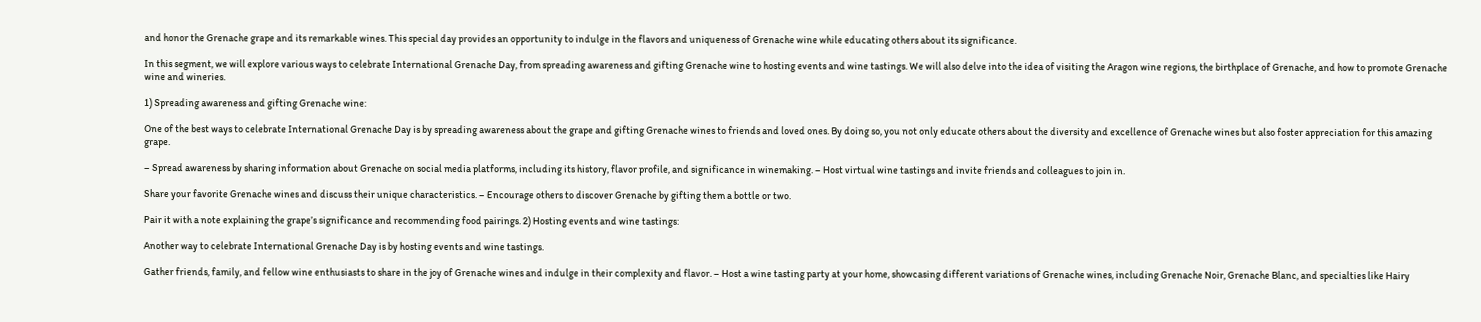and honor the Grenache grape and its remarkable wines. This special day provides an opportunity to indulge in the flavors and uniqueness of Grenache wine while educating others about its significance.

In this segment, we will explore various ways to celebrate International Grenache Day, from spreading awareness and gifting Grenache wine to hosting events and wine tastings. We will also delve into the idea of visiting the Aragon wine regions, the birthplace of Grenache, and how to promote Grenache wine and wineries.

1) Spreading awareness and gifting Grenache wine:

One of the best ways to celebrate International Grenache Day is by spreading awareness about the grape and gifting Grenache wines to friends and loved ones. By doing so, you not only educate others about the diversity and excellence of Grenache wines but also foster appreciation for this amazing grape.

– Spread awareness by sharing information about Grenache on social media platforms, including its history, flavor profile, and significance in winemaking. – Host virtual wine tastings and invite friends and colleagues to join in.

Share your favorite Grenache wines and discuss their unique characteristics. – Encourage others to discover Grenache by gifting them a bottle or two.

Pair it with a note explaining the grape’s significance and recommending food pairings. 2) Hosting events and wine tastings:

Another way to celebrate International Grenache Day is by hosting events and wine tastings.

Gather friends, family, and fellow wine enthusiasts to share in the joy of Grenache wines and indulge in their complexity and flavor. – Host a wine tasting party at your home, showcasing different variations of Grenache wines, including Grenache Noir, Grenache Blanc, and specialties like Hairy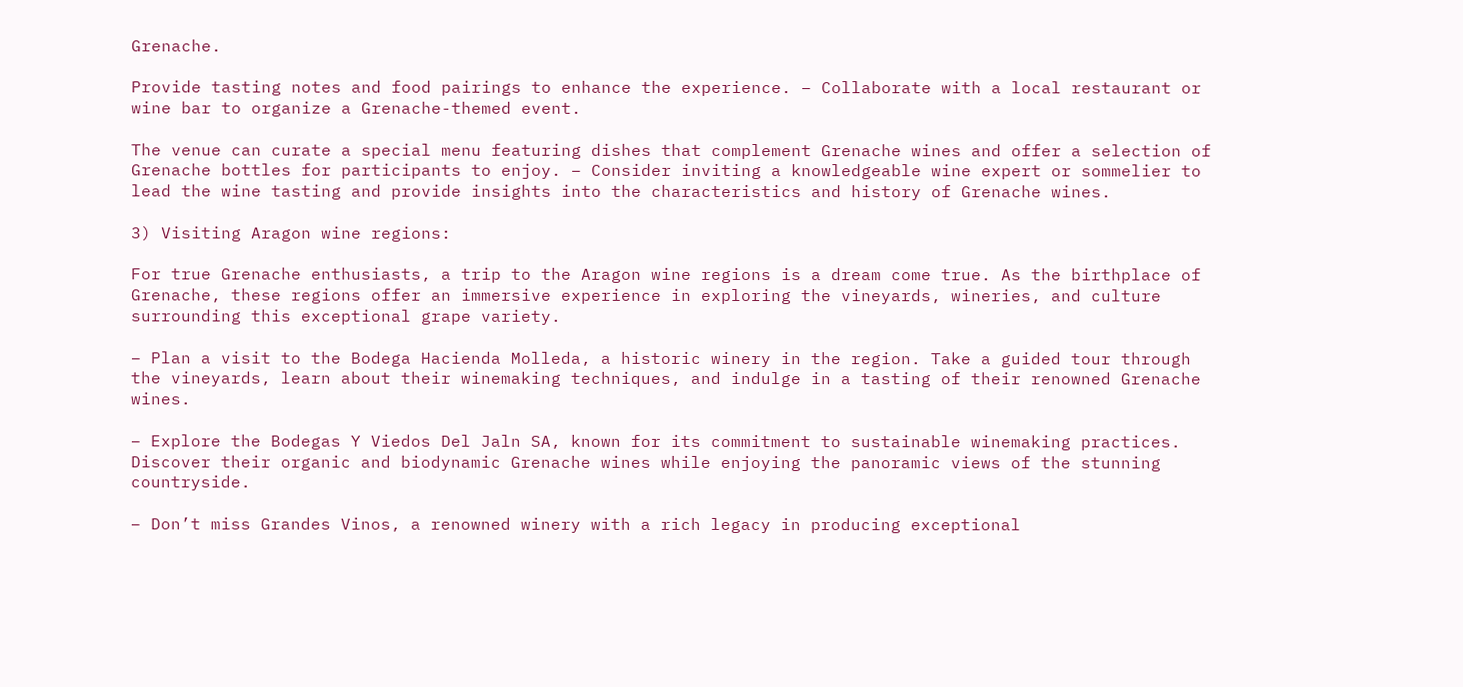Grenache.

Provide tasting notes and food pairings to enhance the experience. – Collaborate with a local restaurant or wine bar to organize a Grenache-themed event.

The venue can curate a special menu featuring dishes that complement Grenache wines and offer a selection of Grenache bottles for participants to enjoy. – Consider inviting a knowledgeable wine expert or sommelier to lead the wine tasting and provide insights into the characteristics and history of Grenache wines.

3) Visiting Aragon wine regions:

For true Grenache enthusiasts, a trip to the Aragon wine regions is a dream come true. As the birthplace of Grenache, these regions offer an immersive experience in exploring the vineyards, wineries, and culture surrounding this exceptional grape variety.

– Plan a visit to the Bodega Hacienda Molleda, a historic winery in the region. Take a guided tour through the vineyards, learn about their winemaking techniques, and indulge in a tasting of their renowned Grenache wines.

– Explore the Bodegas Y Viedos Del Jaln SA, known for its commitment to sustainable winemaking practices. Discover their organic and biodynamic Grenache wines while enjoying the panoramic views of the stunning countryside.

– Don’t miss Grandes Vinos, a renowned winery with a rich legacy in producing exceptional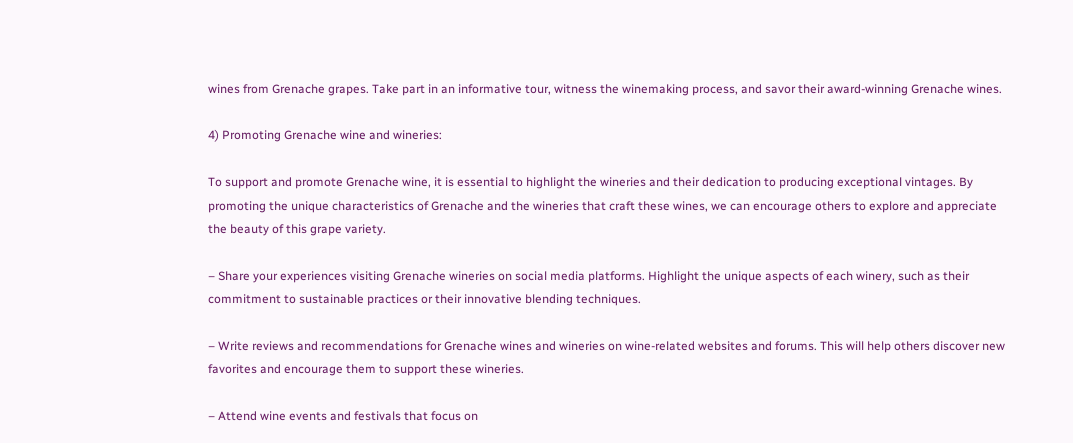wines from Grenache grapes. Take part in an informative tour, witness the winemaking process, and savor their award-winning Grenache wines.

4) Promoting Grenache wine and wineries:

To support and promote Grenache wine, it is essential to highlight the wineries and their dedication to producing exceptional vintages. By promoting the unique characteristics of Grenache and the wineries that craft these wines, we can encourage others to explore and appreciate the beauty of this grape variety.

– Share your experiences visiting Grenache wineries on social media platforms. Highlight the unique aspects of each winery, such as their commitment to sustainable practices or their innovative blending techniques.

– Write reviews and recommendations for Grenache wines and wineries on wine-related websites and forums. This will help others discover new favorites and encourage them to support these wineries.

– Attend wine events and festivals that focus on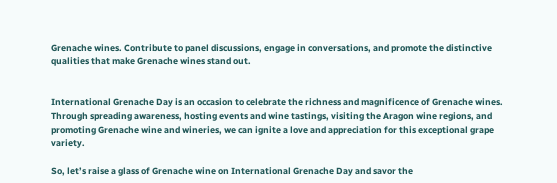Grenache wines. Contribute to panel discussions, engage in conversations, and promote the distinctive qualities that make Grenache wines stand out.


International Grenache Day is an occasion to celebrate the richness and magnificence of Grenache wines. Through spreading awareness, hosting events and wine tastings, visiting the Aragon wine regions, and promoting Grenache wine and wineries, we can ignite a love and appreciation for this exceptional grape variety.

So, let’s raise a glass of Grenache wine on International Grenache Day and savor the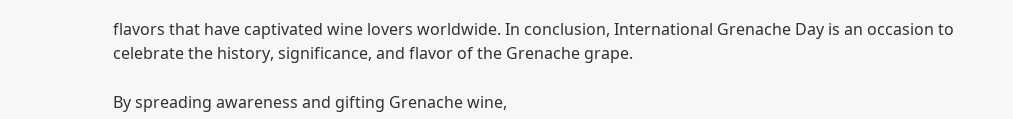flavors that have captivated wine lovers worldwide. In conclusion, International Grenache Day is an occasion to celebrate the history, significance, and flavor of the Grenache grape.

By spreading awareness and gifting Grenache wine,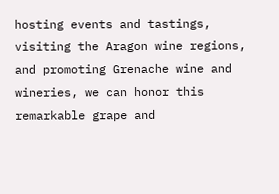hosting events and tastings, visiting the Aragon wine regions, and promoting Grenache wine and wineries, we can honor this remarkable grape and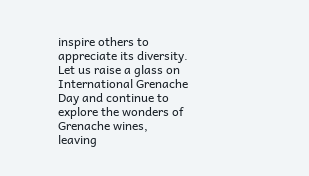inspire others to appreciate its diversity. Let us raise a glass on International Grenache Day and continue to explore the wonders of Grenache wines, leaving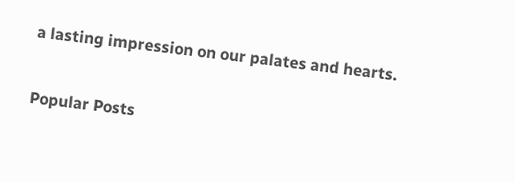a lasting impression on our palates and hearts.

Popular Posts